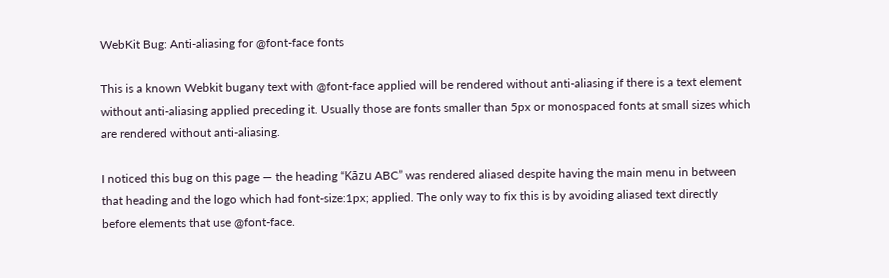WebKit Bug: Anti-aliasing for @font-face fonts

This is a known Webkit bugany text with @font-face applied will be rendered without anti-aliasing if there is a text element without anti-aliasing applied preceding it. Usually those are fonts smaller than 5px or monospaced fonts at small sizes which are rendered without anti-aliasing.

I noticed this bug on this page — the heading “Kāzu ABC” was rendered aliased despite having the main menu in between that heading and the logo which had font-size:1px; applied. The only way to fix this is by avoiding aliased text directly before elements that use @font-face.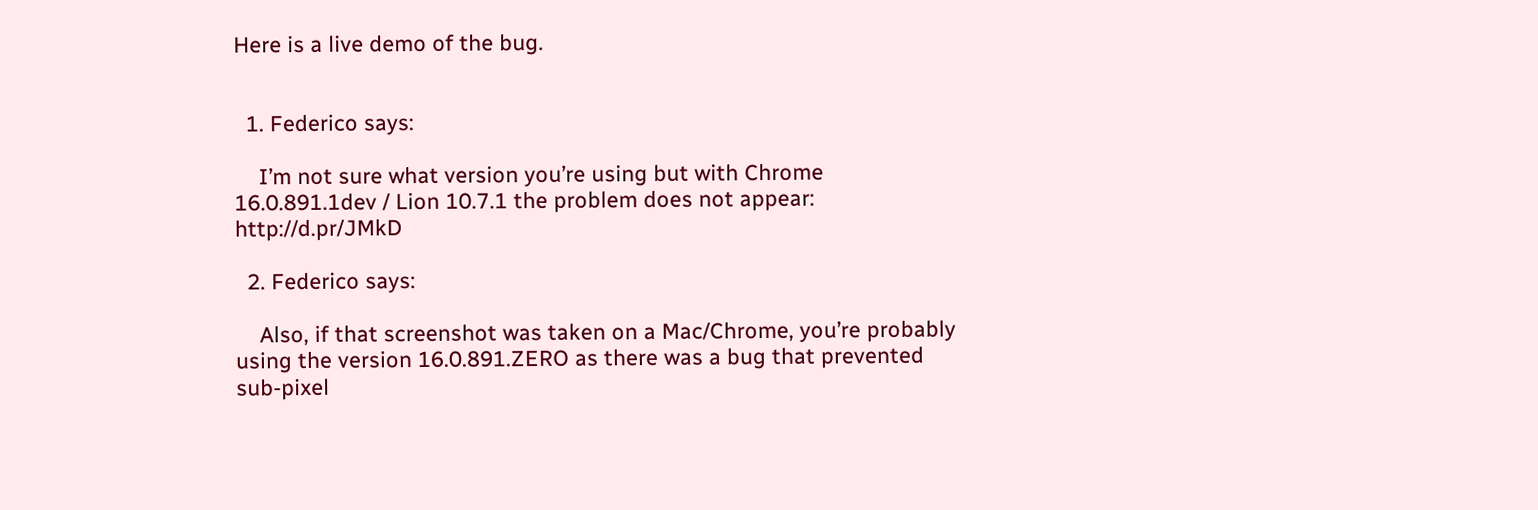Here is a live demo of the bug.


  1. Federico says:

    I’m not sure what version you’re using but with Chrome 16.0.891.1dev / Lion 10.7.1 the problem does not appear: http://d.pr/JMkD

  2. Federico says:

    Also, if that screenshot was taken on a Mac/Chrome, you’re probably using the version 16.0.891.ZERO as there was a bug that prevented sub-pixel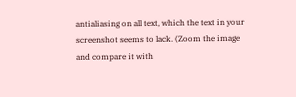antialiasing on all text, which the text in your screenshot seems to lack. (Zoom the image and compare it with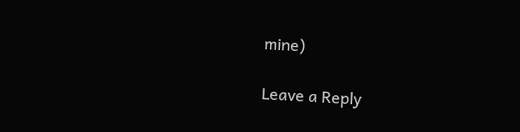mine)

Leave a Reply